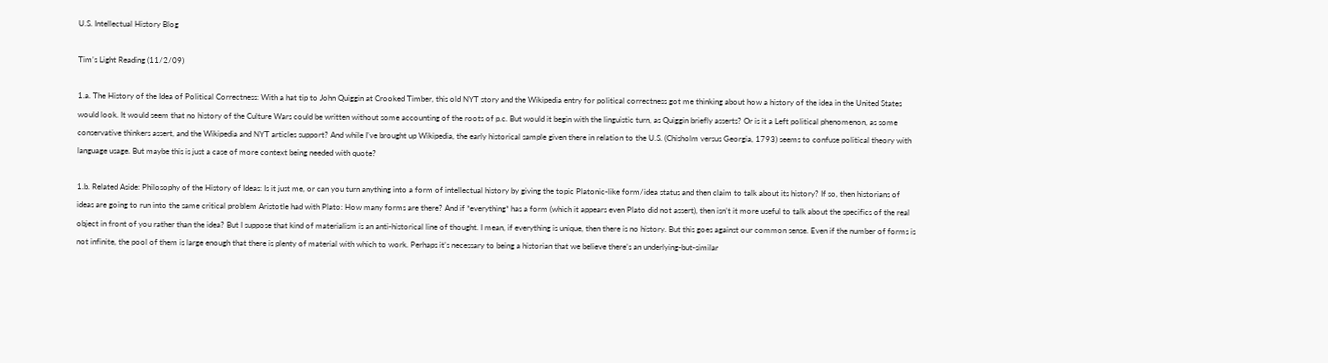U.S. Intellectual History Blog

Tim’s Light Reading (11/2/09)

1.a. The History of the Idea of Political Correctness: With a hat tip to John Quiggin at Crooked Timber, this old NYT story and the Wikipedia entry for political correctness got me thinking about how a history of the idea in the United States would look. It would seem that no history of the Culture Wars could be written without some accounting of the roots of p.c. But would it begin with the linguistic turn, as Quiggin briefly asserts? Or is it a Left political phenomenon, as some conservative thinkers assert, and the Wikipedia and NYT articles support? And while I’ve brought up Wikipedia, the early historical sample given there in relation to the U.S. (Chisholm versus Georgia, 1793) seems to confuse political theory with language usage. But maybe this is just a case of more context being needed with quote?

1.b. Related Aside: Philosophy of the History of Ideas: Is it just me, or can you turn anything into a form of intellectual history by giving the topic Platonic-like form/idea status and then claim to talk about its history? If so, then historians of ideas are going to run into the same critical problem Aristotle had with Plato: How many forms are there? And if *everything* has a form (which it appears even Plato did not assert), then isn’t it more useful to talk about the specifics of the real object in front of you rather than the idea? But I suppose that kind of materialism is an anti-historical line of thought. I mean, if everything is unique, then there is no history. But this goes against our common sense. Even if the number of forms is not infinite, the pool of them is large enough that there is plenty of material with which to work. Perhaps it’s necessary to being a historian that we believe there’s an underlying-but-similar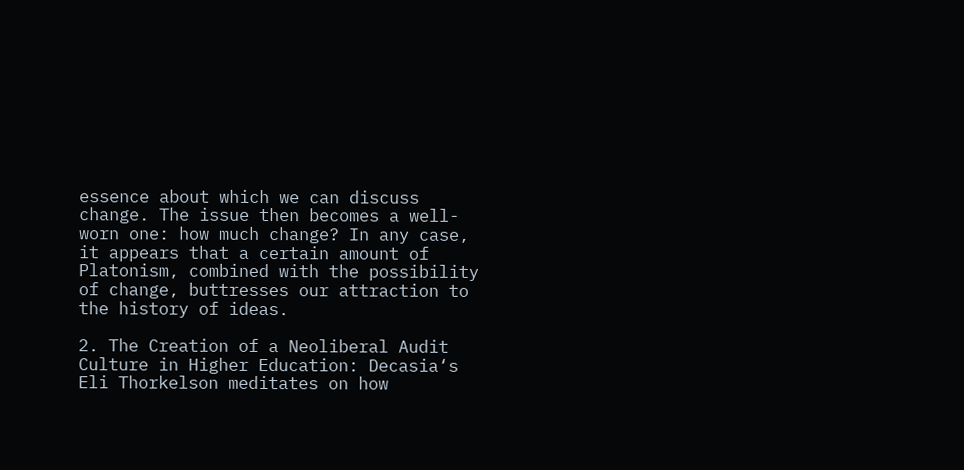essence about which we can discuss change. The issue then becomes a well-worn one: how much change? In any case, it appears that a certain amount of Platonism, combined with the possibility of change, buttresses our attraction to the history of ideas.

2. The Creation of a Neoliberal Audit Culture in Higher Education: Decasia‘s Eli Thorkelson meditates on how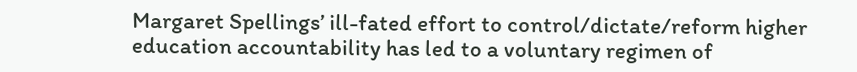Margaret Spellings’ ill-fated effort to control/dictate/reform higher education accountability has led to a voluntary regimen of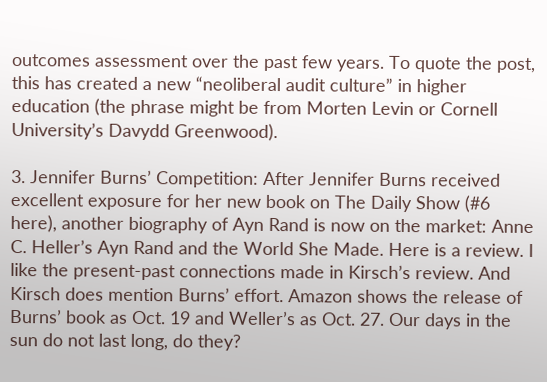outcomes assessment over the past few years. To quote the post, this has created a new “neoliberal audit culture” in higher education (the phrase might be from Morten Levin or Cornell University’s Davydd Greenwood).

3. Jennifer Burns’ Competition: After Jennifer Burns received excellent exposure for her new book on The Daily Show (#6 here), another biography of Ayn Rand is now on the market: Anne C. Heller’s Ayn Rand and the World She Made. Here is a review. I like the present-past connections made in Kirsch’s review. And Kirsch does mention Burns’ effort. Amazon shows the release of Burns’ book as Oct. 19 and Weller’s as Oct. 27. Our days in the sun do not last long, do they?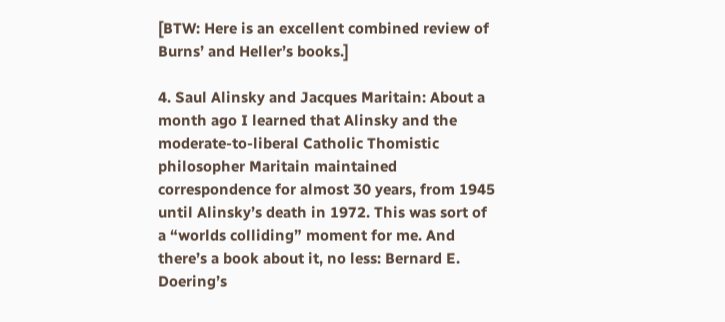[BTW: Here is an excellent combined review of Burns’ and Heller’s books.]

4. Saul Alinsky and Jacques Maritain: About a month ago I learned that Alinsky and the moderate-to-liberal Catholic Thomistic philosopher Maritain maintained correspondence for almost 30 years, from 1945 until Alinsky’s death in 1972. This was sort of a “worlds colliding” moment for me. And there’s a book about it, no less: Bernard E. Doering’s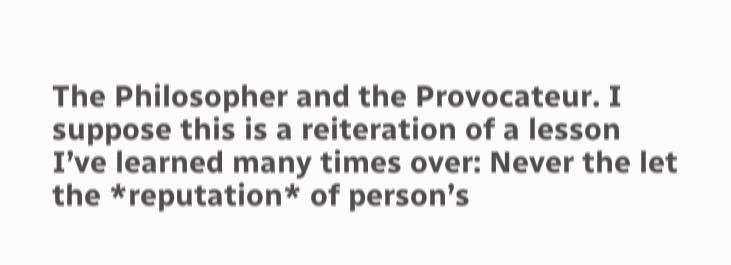The Philosopher and the Provocateur. I suppose this is a reiteration of a lesson I’ve learned many times over: Never the let the *reputation* of person’s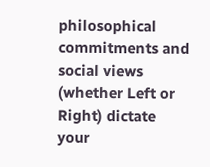philosophical commitments and social views (whether Left or Right) dictate your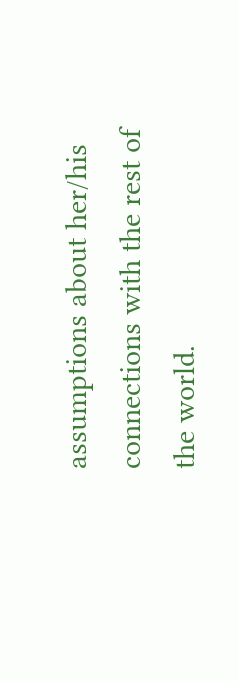assumptions about her/his connections with the rest of the world.